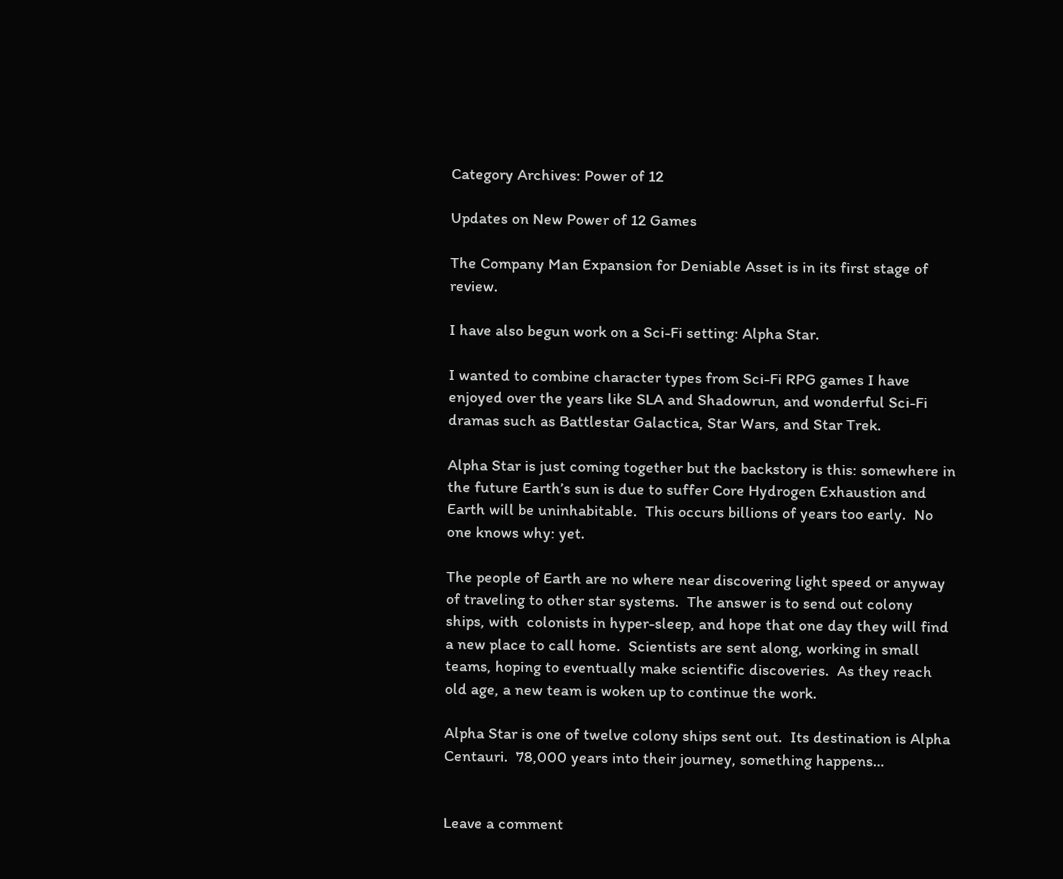Category Archives: Power of 12

Updates on New Power of 12 Games

The Company Man Expansion for Deniable Asset is in its first stage of review.

I have also begun work on a Sci-Fi setting: Alpha Star.

I wanted to combine character types from Sci-Fi RPG games I have enjoyed over the years like SLA and Shadowrun, and wonderful Sci-Fi dramas such as Battlestar Galactica, Star Wars, and Star Trek.

Alpha Star is just coming together but the backstory is this: somewhere in the future Earth’s sun is due to suffer Core Hydrogen Exhaustion and Earth will be uninhabitable.  This occurs billions of years too early.  No one knows why: yet.

The people of Earth are no where near discovering light speed or anyway of traveling to other star systems.  The answer is to send out colony ships, with  colonists in hyper-sleep, and hope that one day they will find a new place to call home.  Scientists are sent along, working in small teams, hoping to eventually make scientific discoveries.  As they reach old age, a new team is woken up to continue the work.

Alpha Star is one of twelve colony ships sent out.  Its destination is Alpha Centauri.  78,000 years into their journey, something happens…


Leave a comment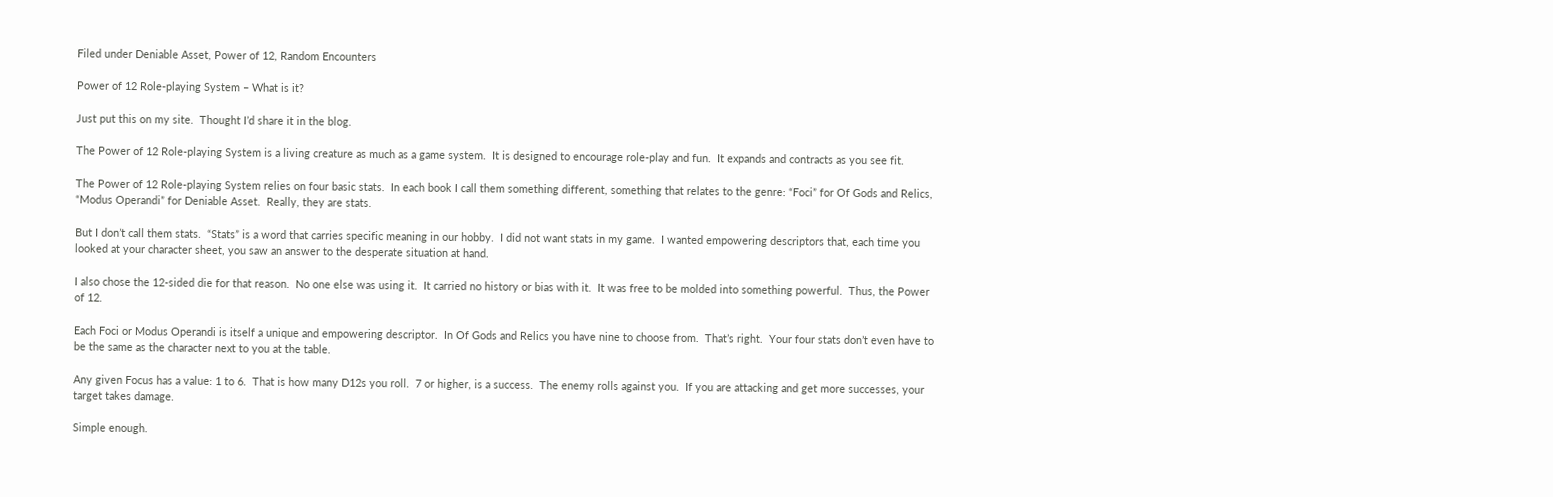Filed under Deniable Asset, Power of 12, Random Encounters

Power of 12 Role-playing System – What is it?

Just put this on my site.  Thought I’d share it in the blog.

The Power of 12 Role-playing System is a living creature as much as a game system.  It is designed to encourage role-play and fun.  It expands and contracts as you see fit.

The Power of 12 Role-playing System relies on four basic stats.  In each book I call them something different, something that relates to the genre: “Foci” for Of Gods and Relics, “Modus Operandi” for Deniable Asset.  Really, they are stats.

But I don’t call them stats.  “Stats” is a word that carries specific meaning in our hobby.  I did not want stats in my game.  I wanted empowering descriptors that, each time you looked at your character sheet, you saw an answer to the desperate situation at hand.

I also chose the 12-sided die for that reason.  No one else was using it.  It carried no history or bias with it.  It was free to be molded into something powerful.  Thus, the Power of 12.

Each Foci or Modus Operandi is itself a unique and empowering descriptor.  In Of Gods and Relics you have nine to choose from.  That’s right.  Your four stats don’t even have to be the same as the character next to you at the table.

Any given Focus has a value: 1 to 6.  That is how many D12s you roll.  7 or higher, is a success.  The enemy rolls against you.  If you are attacking and get more successes, your target takes damage.

Simple enough.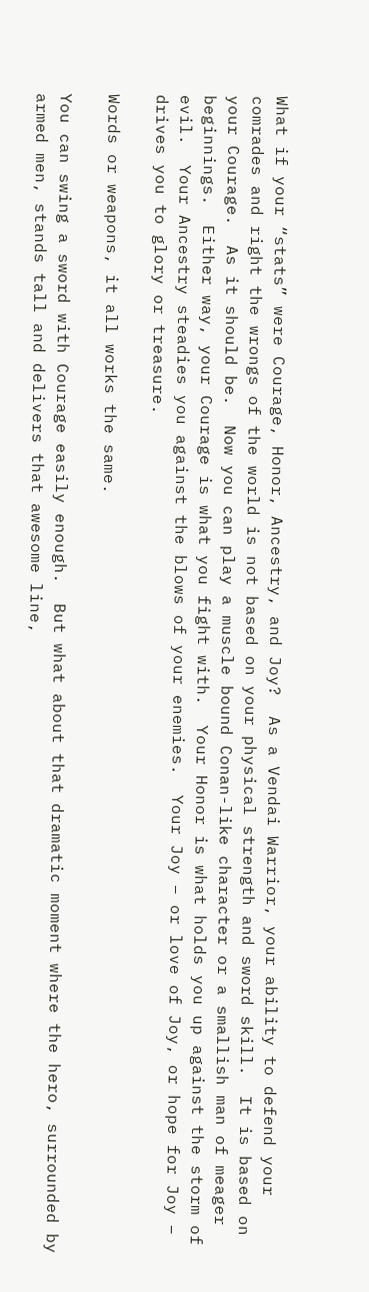What if your “stats” were Courage, Honor, Ancestry, and Joy?  As a Vendai Warrior, your ability to defend your comrades and right the wrongs of the world is not based on your physical strength and sword skill.  It is based on your Courage.  As it should be.  Now you can play a muscle bound Conan-like character or a smallish man of meager beginnings.  Either way, your Courage is what you fight with.  Your Honor is what holds you up against the storm of evil.  Your Ancestry steadies you against the blows of your enemies.  Your Joy – or love of Joy, or hope for Joy – drives you to glory or treasure.

Words or weapons, it all works the same.

You can swing a sword with Courage easily enough.  But what about that dramatic moment where the hero, surrounded by armed men, stands tall and delivers that awesome line,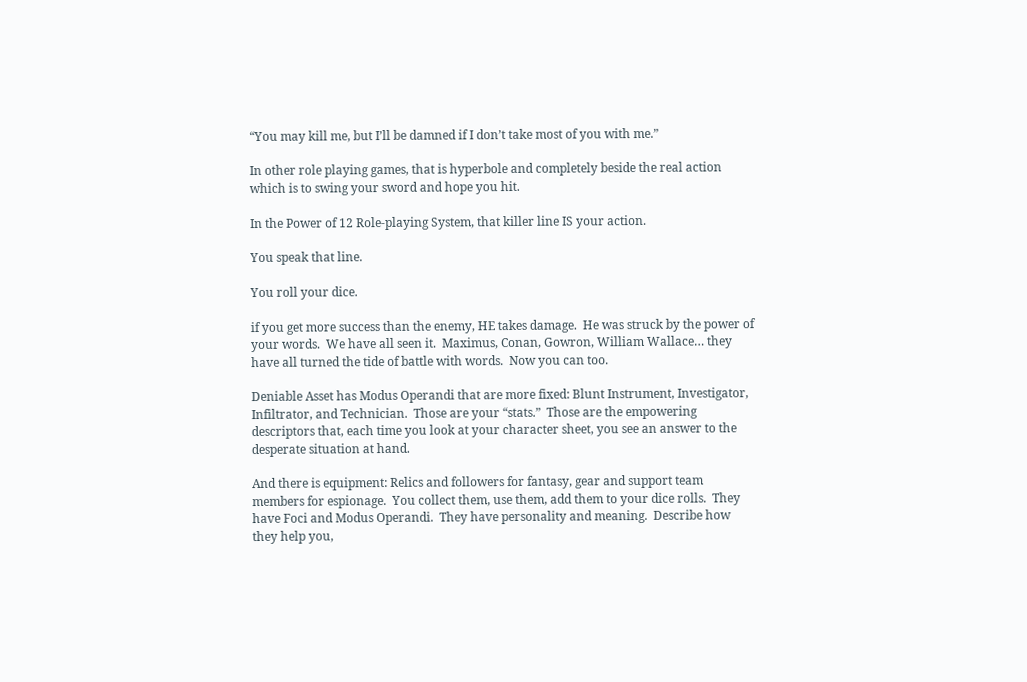“You may kill me, but I’ll be damned if I don’t take most of you with me.”

In other role playing games, that is hyperbole and completely beside the real action which is to swing your sword and hope you hit.

In the Power of 12 Role-playing System, that killer line IS your action.

You speak that line.

You roll your dice.

if you get more success than the enemy, HE takes damage.  He was struck by the power of your words.  We have all seen it.  Maximus, Conan, Gowron, William Wallace… they have all turned the tide of battle with words.  Now you can too.

Deniable Asset has Modus Operandi that are more fixed: Blunt Instrument, Investigator, Infiltrator, and Technician.  Those are your “stats.”  Those are the empowering descriptors that, each time you look at your character sheet, you see an answer to the desperate situation at hand.

And there is equipment: Relics and followers for fantasy, gear and support team members for espionage.  You collect them, use them, add them to your dice rolls.  They have Foci and Modus Operandi.  They have personality and meaning.  Describe how they help you,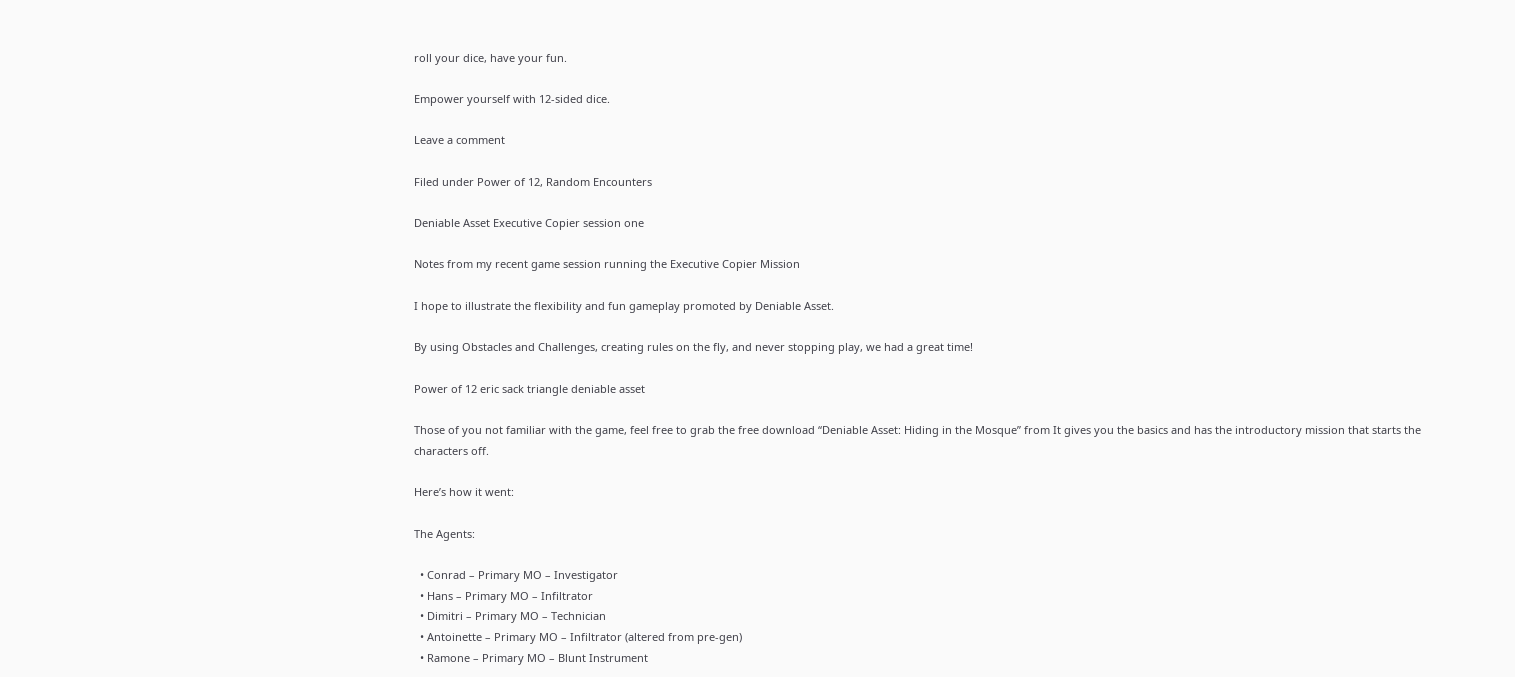roll your dice, have your fun.

Empower yourself with 12-sided dice.

Leave a comment

Filed under Power of 12, Random Encounters

Deniable Asset Executive Copier session one

Notes from my recent game session running the Executive Copier Mission

I hope to illustrate the flexibility and fun gameplay promoted by Deniable Asset.

By using Obstacles and Challenges, creating rules on the fly, and never stopping play, we had a great time!

Power of 12 eric sack triangle deniable asset

Those of you not familiar with the game, feel free to grab the free download “Deniable Asset: Hiding in the Mosque” from It gives you the basics and has the introductory mission that starts the characters off.

Here’s how it went:

The Agents:

  • Conrad – Primary MO – Investigator
  • Hans – Primary MO – Infiltrator
  • Dimitri – Primary MO – Technician
  • Antoinette – Primary MO – Infiltrator (altered from pre-gen)
  • Ramone – Primary MO – Blunt Instrument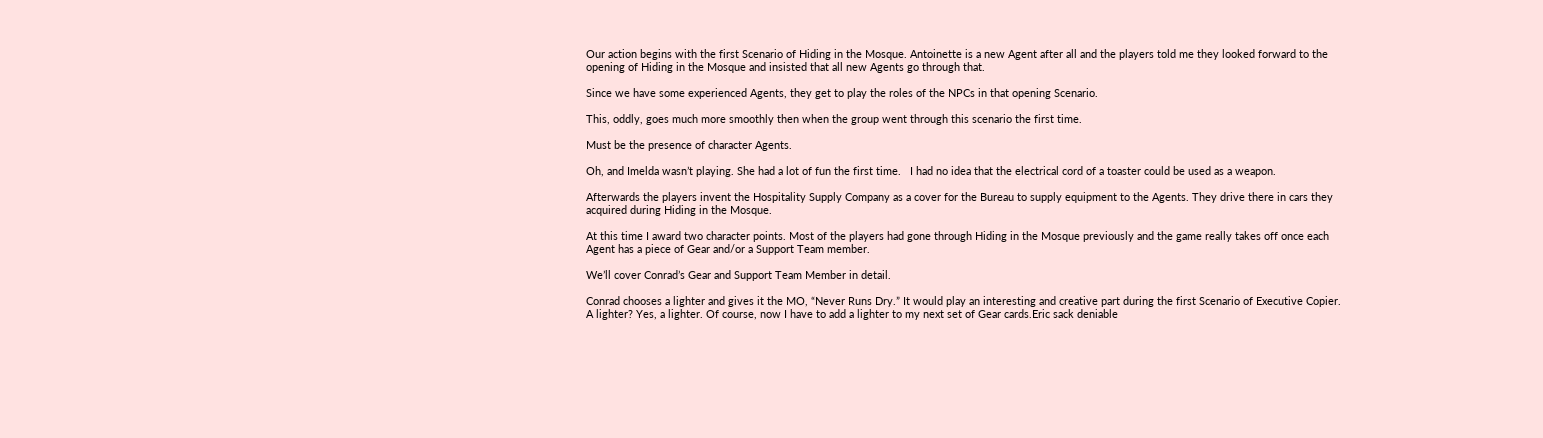Our action begins with the first Scenario of Hiding in the Mosque. Antoinette is a new Agent after all and the players told me they looked forward to the opening of Hiding in the Mosque and insisted that all new Agents go through that.

Since we have some experienced Agents, they get to play the roles of the NPCs in that opening Scenario.

This, oddly, goes much more smoothly then when the group went through this scenario the first time.

Must be the presence of character Agents.

Oh, and Imelda wasn’t playing. She had a lot of fun the first time.   I had no idea that the electrical cord of a toaster could be used as a weapon.

Afterwards the players invent the Hospitality Supply Company as a cover for the Bureau to supply equipment to the Agents. They drive there in cars they acquired during Hiding in the Mosque.

At this time I award two character points. Most of the players had gone through Hiding in the Mosque previously and the game really takes off once each Agent has a piece of Gear and/or a Support Team member.

We’ll cover Conrad’s Gear and Support Team Member in detail.

Conrad chooses a lighter and gives it the MO, “Never Runs Dry.” It would play an interesting and creative part during the first Scenario of Executive Copier. A lighter? Yes, a lighter. Of course, now I have to add a lighter to my next set of Gear cards.Eric sack deniable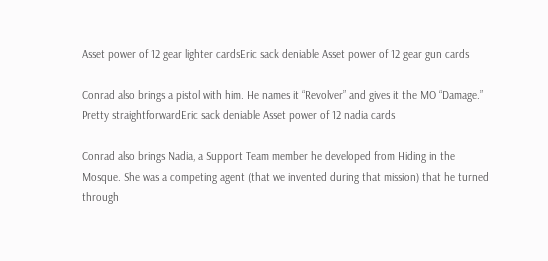Asset power of 12 gear lighter cardsEric sack deniable Asset power of 12 gear gun cards

Conrad also brings a pistol with him. He names it “Revolver” and gives it the MO “Damage.” Pretty straightforwardEric sack deniable Asset power of 12 nadia cards

Conrad also brings Nadia, a Support Team member he developed from Hiding in the Mosque. She was a competing agent (that we invented during that mission) that he turned through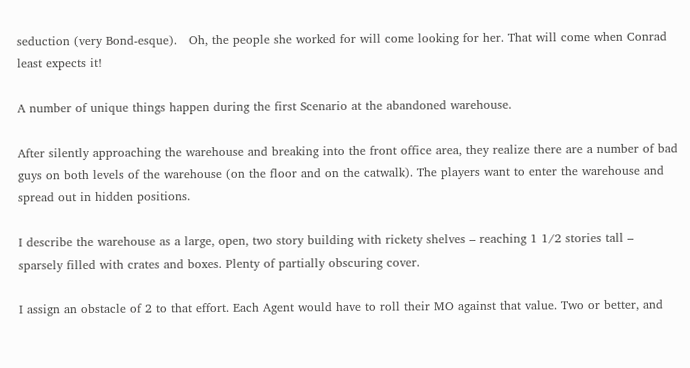seduction (very Bond-esque).   Oh, the people she worked for will come looking for her. That will come when Conrad least expects it!

A number of unique things happen during the first Scenario at the abandoned warehouse.

After silently approaching the warehouse and breaking into the front office area, they realize there are a number of bad guys on both levels of the warehouse (on the floor and on the catwalk). The players want to enter the warehouse and spread out in hidden positions.

I describe the warehouse as a large, open, two story building with rickety shelves – reaching 1 1/2 stories tall – sparsely filled with crates and boxes. Plenty of partially obscuring cover.

I assign an obstacle of 2 to that effort. Each Agent would have to roll their MO against that value. Two or better, and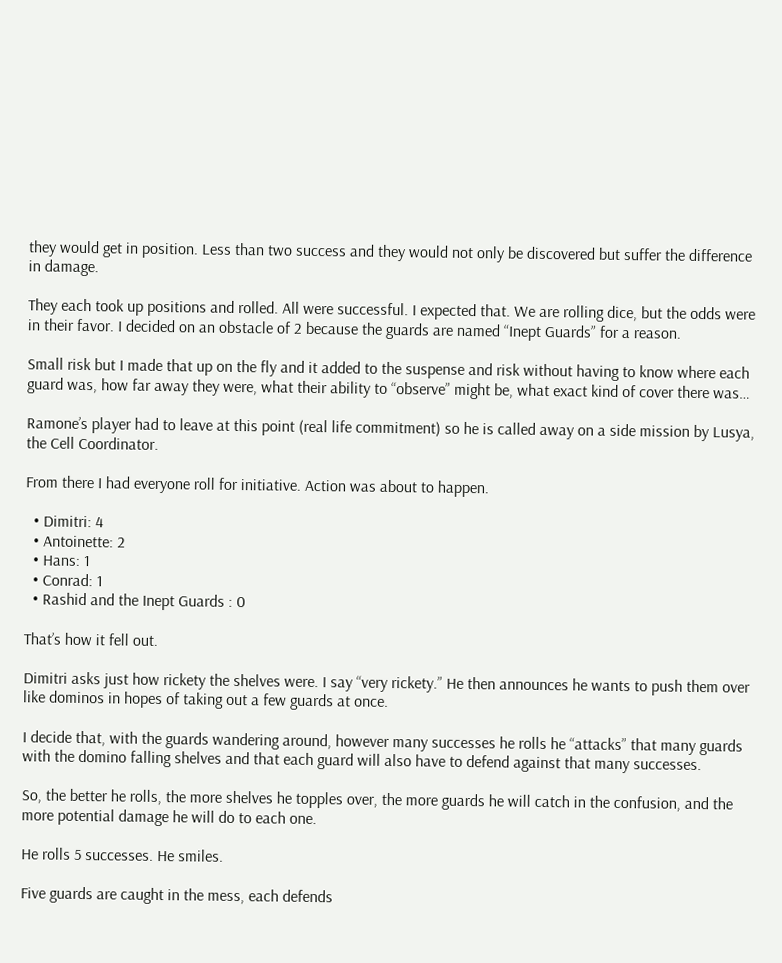they would get in position. Less than two success and they would not only be discovered but suffer the difference in damage.

They each took up positions and rolled. All were successful. I expected that. We are rolling dice, but the odds were in their favor. I decided on an obstacle of 2 because the guards are named “Inept Guards” for a reason.

Small risk but I made that up on the fly and it added to the suspense and risk without having to know where each guard was, how far away they were, what their ability to “observe” might be, what exact kind of cover there was…

Ramone’s player had to leave at this point (real life commitment) so he is called away on a side mission by Lusya, the Cell Coordinator.

From there I had everyone roll for initiative. Action was about to happen.

  • Dimitri: 4
  • Antoinette: 2
  • Hans: 1
  • Conrad: 1
  • Rashid and the Inept Guards : 0

That’s how it fell out.

Dimitri asks just how rickety the shelves were. I say “very rickety.” He then announces he wants to push them over like dominos in hopes of taking out a few guards at once.

I decide that, with the guards wandering around, however many successes he rolls he “attacks” that many guards with the domino falling shelves and that each guard will also have to defend against that many successes.

So, the better he rolls, the more shelves he topples over, the more guards he will catch in the confusion, and the more potential damage he will do to each one.

He rolls 5 successes. He smiles.

Five guards are caught in the mess, each defends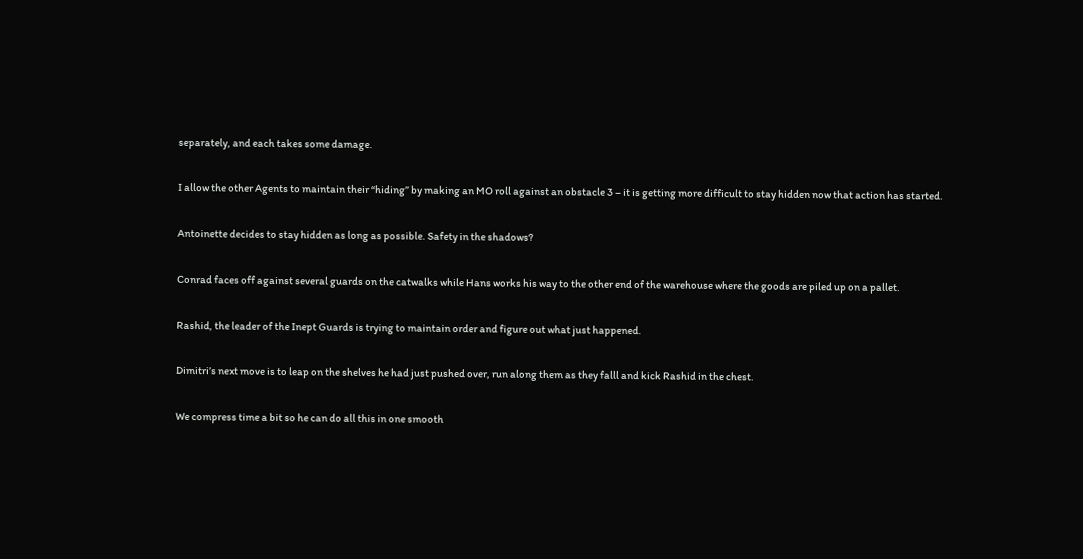separately, and each takes some damage.

I allow the other Agents to maintain their “hiding” by making an MO roll against an obstacle 3 – it is getting more difficult to stay hidden now that action has started.

Antoinette decides to stay hidden as long as possible. Safety in the shadows?

Conrad faces off against several guards on the catwalks while Hans works his way to the other end of the warehouse where the goods are piled up on a pallet.

Rashid, the leader of the Inept Guards is trying to maintain order and figure out what just happened.

Dimitri’s next move is to leap on the shelves he had just pushed over, run along them as they falll and kick Rashid in the chest.

We compress time a bit so he can do all this in one smooth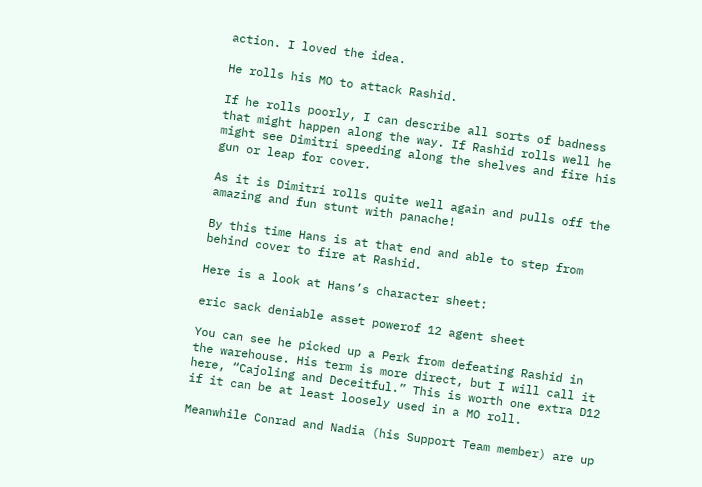action. I loved the idea.

He rolls his MO to attack Rashid.

If he rolls poorly, I can describe all sorts of badness that might happen along the way. If Rashid rolls well he might see Dimitri speeding along the shelves and fire his gun or leap for cover.

As it is Dimitri rolls quite well again and pulls off the amazing and fun stunt with panache!

By this time Hans is at that end and able to step from behind cover to fire at Rashid.

Here is a look at Hans’s character sheet:

eric sack deniable asset powerof 12 agent sheet

You can see he picked up a Perk from defeating Rashid in the warehouse. His term is more direct, but I will call it here, “Cajoling and Deceitful.” This is worth one extra D12 if it can be at least loosely used in a MO roll.

Meanwhile Conrad and Nadia (his Support Team member) are up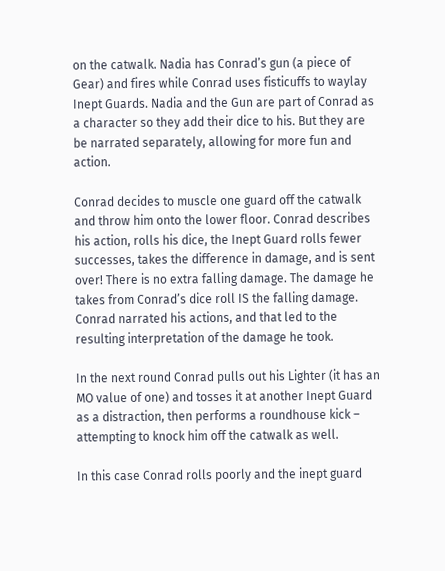on the catwalk. Nadia has Conrad’s gun (a piece of Gear) and fires while Conrad uses fisticuffs to waylay Inept Guards. Nadia and the Gun are part of Conrad as a character so they add their dice to his. But they are be narrated separately, allowing for more fun and action.

Conrad decides to muscle one guard off the catwalk and throw him onto the lower floor. Conrad describes his action, rolls his dice, the Inept Guard rolls fewer successes, takes the difference in damage, and is sent over! There is no extra falling damage. The damage he takes from Conrad’s dice roll IS the falling damage. Conrad narrated his actions, and that led to the resulting interpretation of the damage he took.

In the next round Conrad pulls out his Lighter (it has an MO value of one) and tosses it at another Inept Guard as a distraction, then performs a roundhouse kick – attempting to knock him off the catwalk as well.

In this case Conrad rolls poorly and the inept guard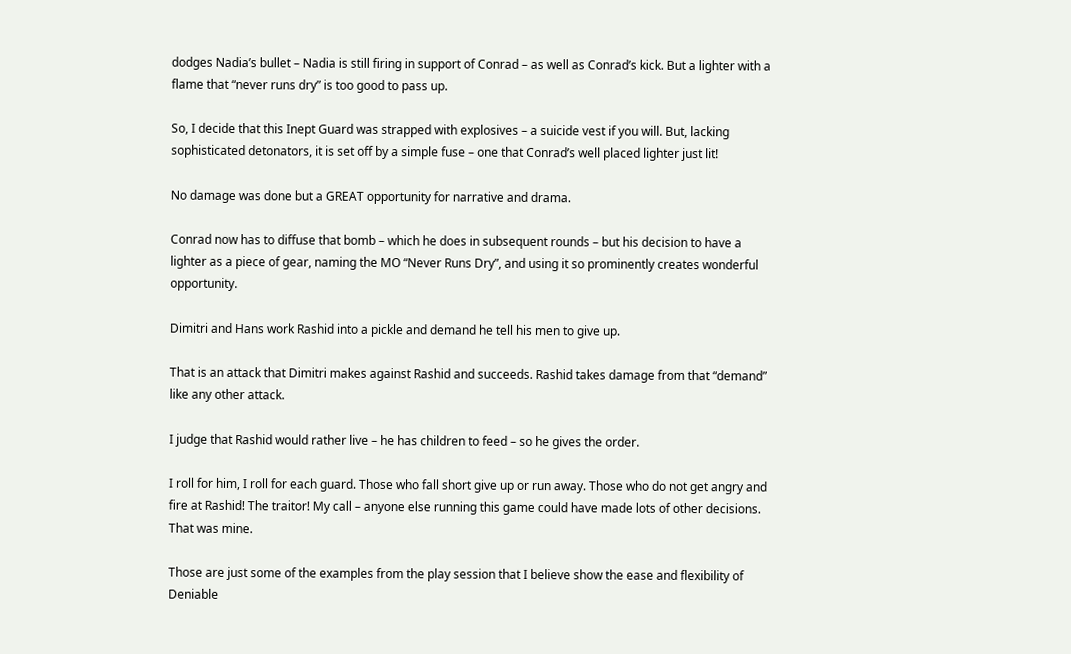dodges Nadia’s bullet – Nadia is still firing in support of Conrad – as well as Conrad’s kick. But a lighter with a flame that “never runs dry” is too good to pass up.

So, I decide that this Inept Guard was strapped with explosives – a suicide vest if you will. But, lacking sophisticated detonators, it is set off by a simple fuse – one that Conrad’s well placed lighter just lit!

No damage was done but a GREAT opportunity for narrative and drama.

Conrad now has to diffuse that bomb – which he does in subsequent rounds – but his decision to have a lighter as a piece of gear, naming the MO “Never Runs Dry”, and using it so prominently creates wonderful opportunity.

Dimitri and Hans work Rashid into a pickle and demand he tell his men to give up.

That is an attack that Dimitri makes against Rashid and succeeds. Rashid takes damage from that “demand” like any other attack.

I judge that Rashid would rather live – he has children to feed – so he gives the order.

I roll for him, I roll for each guard. Those who fall short give up or run away. Those who do not get angry and fire at Rashid! The traitor! My call – anyone else running this game could have made lots of other decisions. That was mine.

Those are just some of the examples from the play session that I believe show the ease and flexibility of Deniable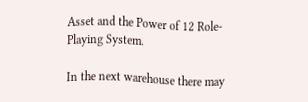Asset and the Power of 12 Role-Playing System.

In the next warehouse there may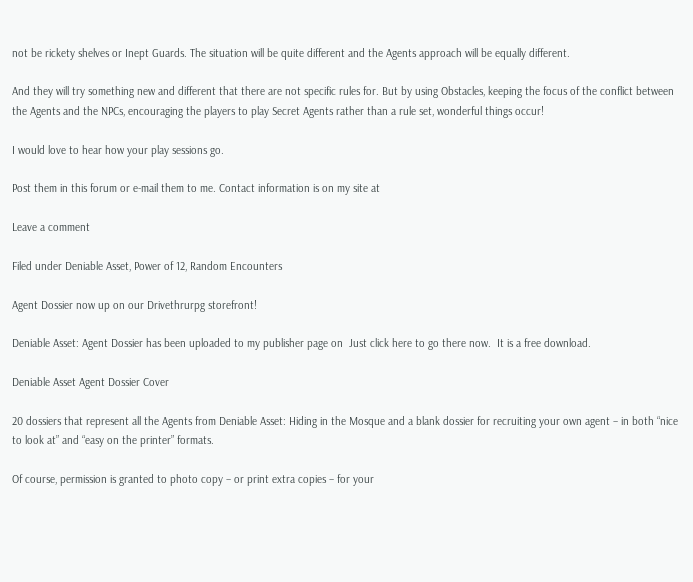not be rickety shelves or Inept Guards. The situation will be quite different and the Agents approach will be equally different.

And they will try something new and different that there are not specific rules for. But by using Obstacles, keeping the focus of the conflict between the Agents and the NPCs, encouraging the players to play Secret Agents rather than a rule set, wonderful things occur!

I would love to hear how your play sessions go.

Post them in this forum or e-mail them to me. Contact information is on my site at

Leave a comment

Filed under Deniable Asset, Power of 12, Random Encounters

Agent Dossier now up on our Drivethrurpg storefront!

Deniable Asset: Agent Dossier has been uploaded to my publisher page on  Just click here to go there now.  It is a free download.

Deniable Asset Agent Dossier Cover

20 dossiers that represent all the Agents from Deniable Asset: Hiding in the Mosque and a blank dossier for recruiting your own agent – in both “nice to look at” and “easy on the printer” formats.

Of course, permission is granted to photo copy – or print extra copies – for your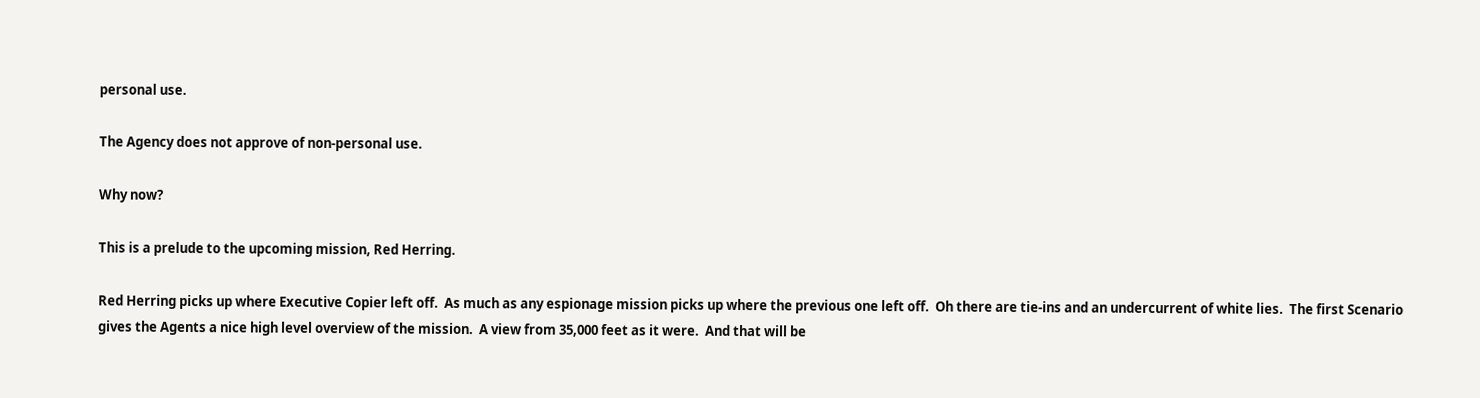personal use.

The Agency does not approve of non-personal use.

Why now?

This is a prelude to the upcoming mission, Red Herring.

Red Herring picks up where Executive Copier left off.  As much as any espionage mission picks up where the previous one left off.  Oh there are tie-ins and an undercurrent of white lies.  The first Scenario gives the Agents a nice high level overview of the mission.  A view from 35,000 feet as it were.  And that will be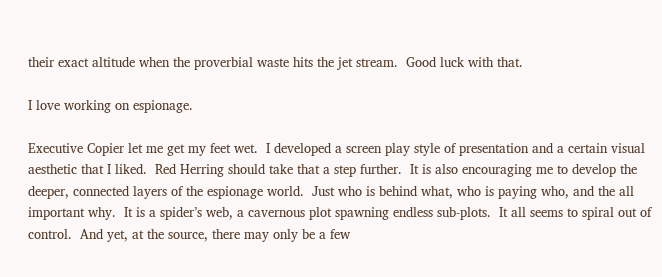their exact altitude when the proverbial waste hits the jet stream.  Good luck with that.

I love working on espionage.

Executive Copier let me get my feet wet.  I developed a screen play style of presentation and a certain visual aesthetic that I liked.  Red Herring should take that a step further.  It is also encouraging me to develop the deeper, connected layers of the espionage world.  Just who is behind what, who is paying who, and the all important why.  It is a spider’s web, a cavernous plot spawning endless sub-plots.  It all seems to spiral out of control.  And yet, at the source, there may only be a few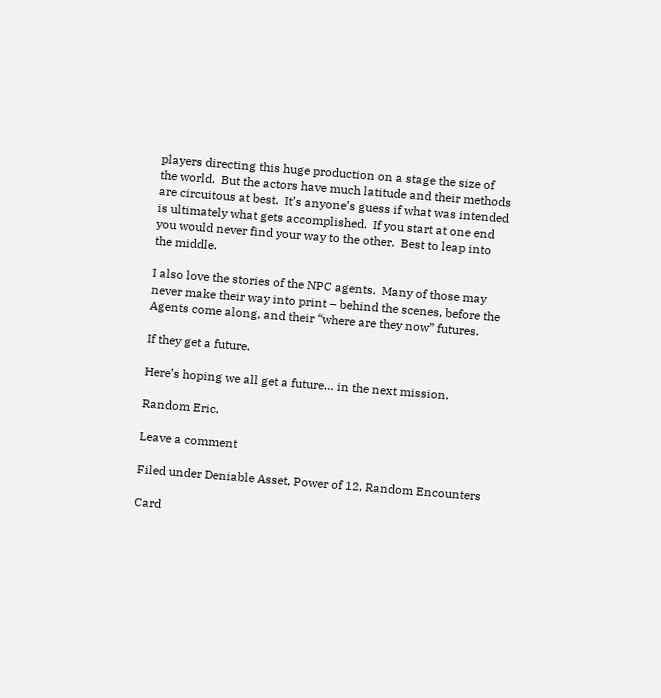players directing this huge production on a stage the size of the world.  But the actors have much latitude and their methods are circuitous at best.  It’s anyone’s guess if what was intended is ultimately what gets accomplished.  If you start at one end you would never find your way to the other.  Best to leap into the middle.

I also love the stories of the NPC agents.  Many of those may never make their way into print – behind the scenes, before the Agents come along, and their “where are they now” futures.

If they get a future.

Here’s hoping we all get a future… in the next mission.

Random Eric.

Leave a comment

Filed under Deniable Asset, Power of 12, Random Encounters

Card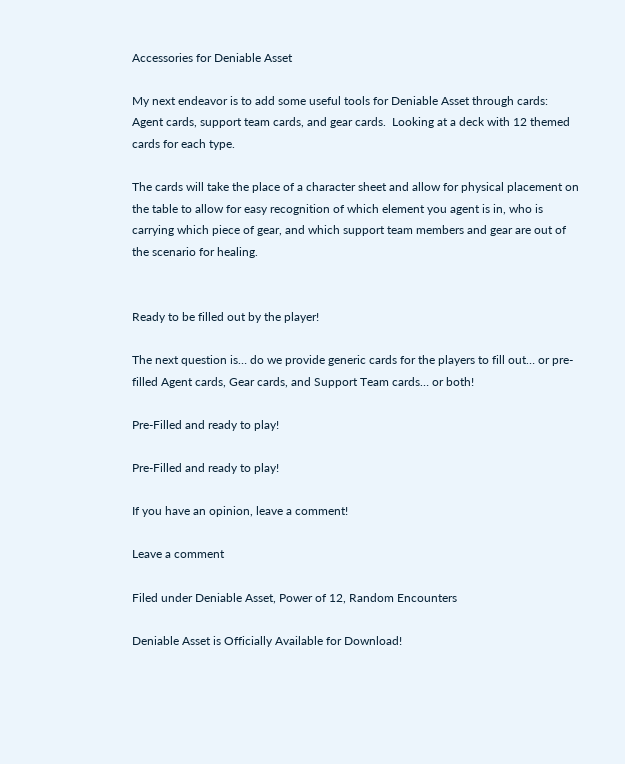Accessories for Deniable Asset

My next endeavor is to add some useful tools for Deniable Asset through cards: Agent cards, support team cards, and gear cards.  Looking at a deck with 12 themed cards for each type.

The cards will take the place of a character sheet and allow for physical placement on the table to allow for easy recognition of which element you agent is in, who is carrying which piece of gear, and which support team members and gear are out of the scenario for healing.


Ready to be filled out by the player!

The next question is… do we provide generic cards for the players to fill out… or pre-filled Agent cards, Gear cards, and Support Team cards… or both!

Pre-Filled and ready to play!

Pre-Filled and ready to play!

If you have an opinion, leave a comment!

Leave a comment

Filed under Deniable Asset, Power of 12, Random Encounters

Deniable Asset is Officially Available for Download!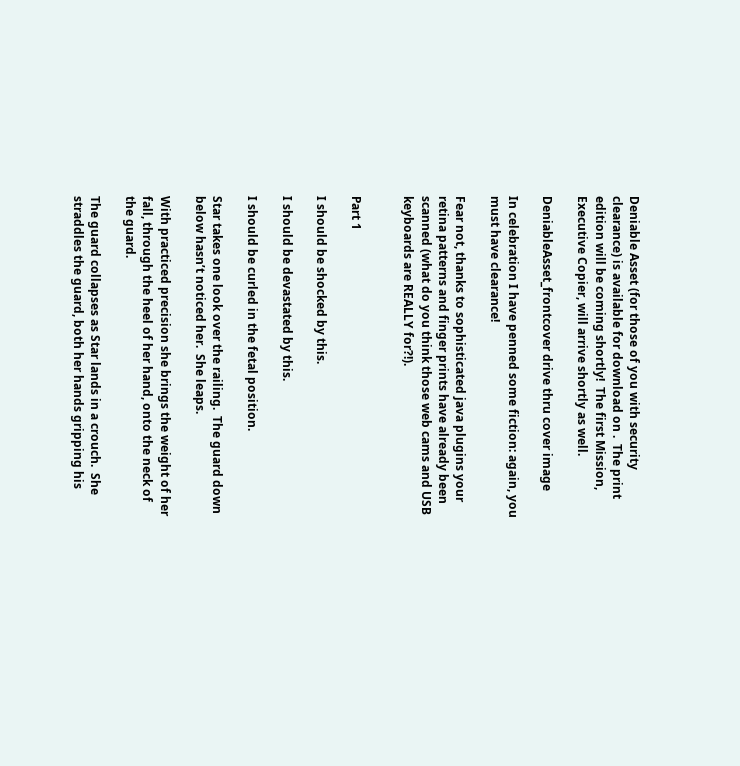Deniable Asset (for those of you with security clearance) is available for download on .  The print edition will be coming shortly!  The first Mission, Executive Copier, will arrive shortly as well.

DeniableAsset_frontcover drive thru cover image

In celebration I have penned some fiction: again, you must have clearance!

Fear not, thanks to sophisticated java plugins your retina patterns and finger prints have already been scanned (what do you think those web cams and USB keyboards are REALLY for?!).


Part 1

I should be shocked by this.

I should be devastated by this.

I should be curled in the fetal position.

Star takes one look over the railing.  The guard down below hasn’t noticed her.  She leaps.

With practiced precision she brings the weight of her fall, through the heel of her hand, onto the neck of the guard.

The guard collapses as Star lands in a crouch.  She straddles the guard, both her hands gripping his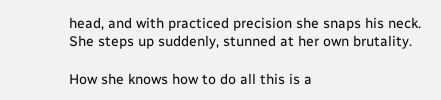head, and with practiced precision she snaps his neck.  She steps up suddenly, stunned at her own brutality.

How she knows how to do all this is a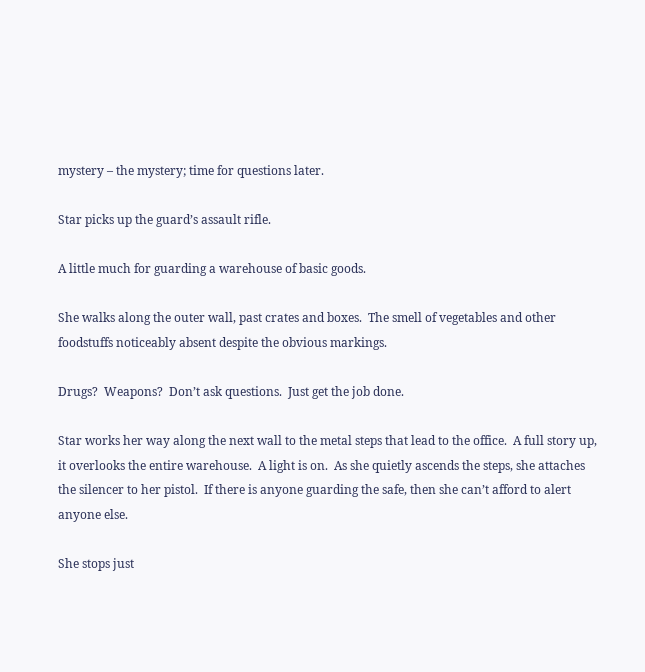mystery – the mystery; time for questions later.

Star picks up the guard’s assault rifle.

A little much for guarding a warehouse of basic goods.

She walks along the outer wall, past crates and boxes.  The smell of vegetables and other foodstuffs noticeably absent despite the obvious markings.

Drugs?  Weapons?  Don’t ask questions.  Just get the job done.

Star works her way along the next wall to the metal steps that lead to the office.  A full story up, it overlooks the entire warehouse.  A light is on.  As she quietly ascends the steps, she attaches the silencer to her pistol.  If there is anyone guarding the safe, then she can’t afford to alert anyone else.

She stops just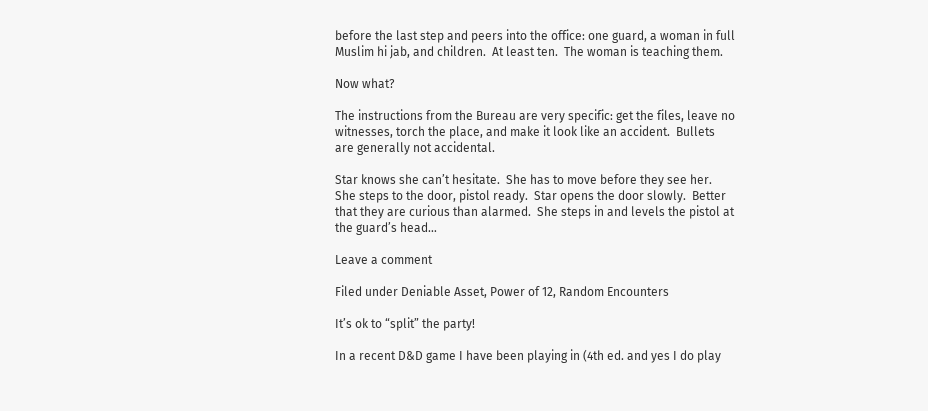before the last step and peers into the office: one guard, a woman in full Muslim hi jab, and children.  At least ten.  The woman is teaching them.

Now what?

The instructions from the Bureau are very specific: get the files, leave no witnesses, torch the place, and make it look like an accident.  Bullets are generally not accidental.

Star knows she can’t hesitate.  She has to move before they see her.  She steps to the door, pistol ready.  Star opens the door slowly.  Better that they are curious than alarmed.  She steps in and levels the pistol at the guard’s head…

Leave a comment

Filed under Deniable Asset, Power of 12, Random Encounters

It’s ok to “split” the party!

In a recent D&D game I have been playing in (4th ed. and yes I do play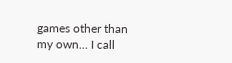games other than my own… I call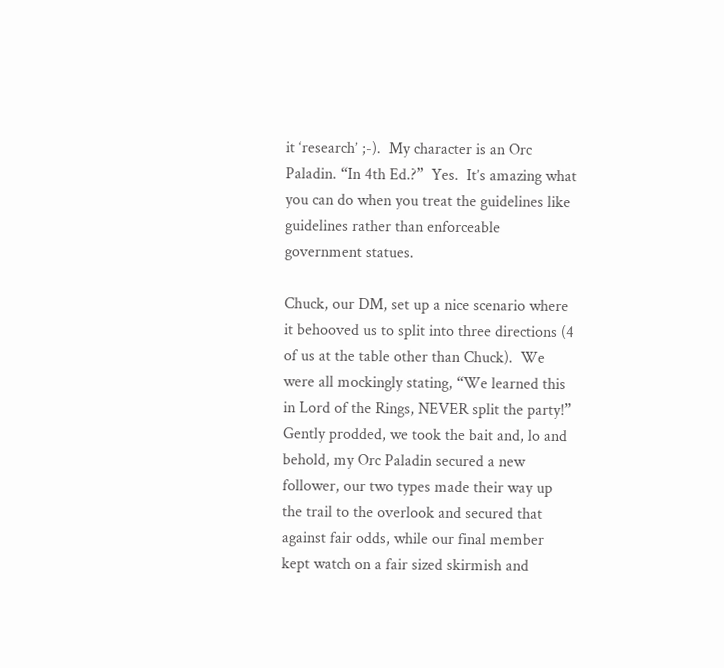it ‘research’ ;-).  My character is an Orc Paladin. “In 4th Ed.?”  Yes.  It’s amazing what you can do when you treat the guidelines like guidelines rather than enforceable government statues.

Chuck, our DM, set up a nice scenario where it behooved us to split into three directions (4 of us at the table other than Chuck).  We were all mockingly stating, “We learned this in Lord of the Rings, NEVER split the party!”  Gently prodded, we took the bait and, lo and behold, my Orc Paladin secured a new follower, our two types made their way up the trail to the overlook and secured that against fair odds, while our final member kept watch on a fair sized skirmish and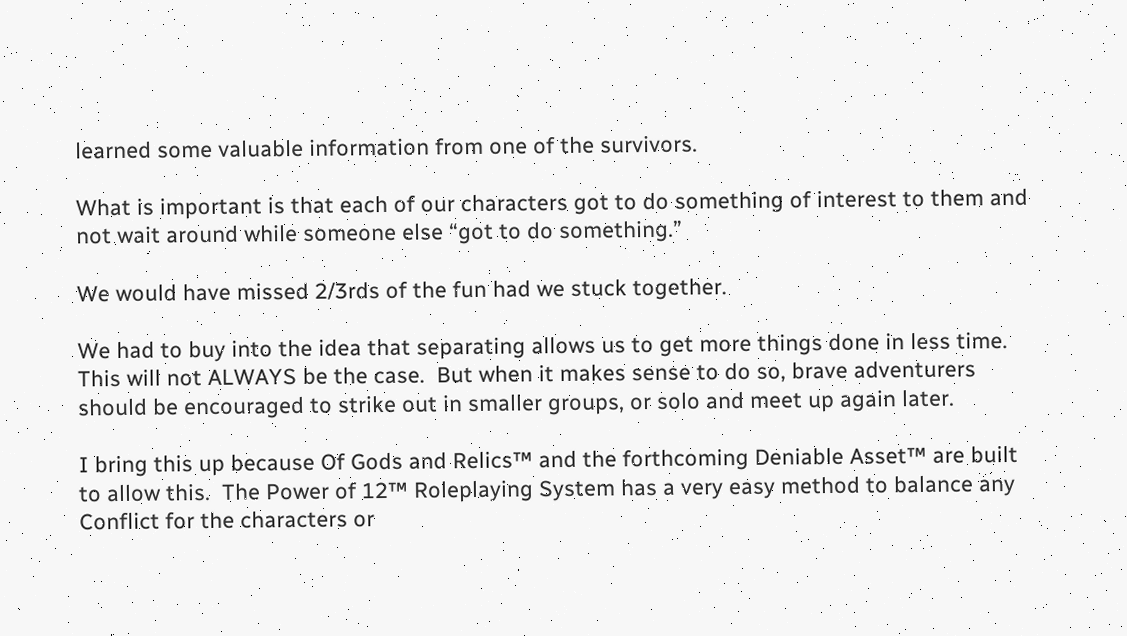learned some valuable information from one of the survivors.

What is important is that each of our characters got to do something of interest to them and not wait around while someone else “got to do something.”

We would have missed 2/3rds of the fun had we stuck together.

We had to buy into the idea that separating allows us to get more things done in less time.  This will not ALWAYS be the case.  But when it makes sense to do so, brave adventurers should be encouraged to strike out in smaller groups, or solo and meet up again later.

I bring this up because Of Gods and Relics™ and the forthcoming Deniable Asset™ are built to allow this.  The Power of 12™ Roleplaying System has a very easy method to balance any Conflict for the characters or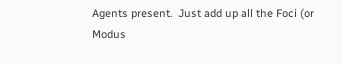Agents present.  Just add up all the Foci (or Modus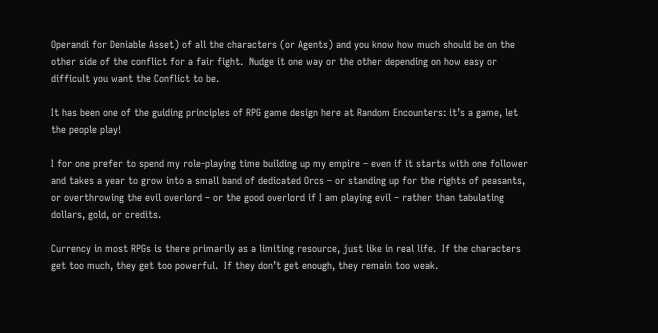Operandi for Deniable Asset) of all the characters (or Agents) and you know how much should be on the other side of the conflict for a fair fight.  Nudge it one way or the other depending on how easy or difficult you want the Conflict to be.

It has been one of the guiding principles of RPG game design here at Random Encounters: it’s a game, let the people play!

I for one prefer to spend my role-playing time building up my empire – even if it starts with one follower and takes a year to grow into a small band of dedicated Orcs – or standing up for the rights of peasants, or overthrowing the evil overlord – or the good overlord if I am playing evil – rather than tabulating dollars, gold, or credits.

Currency in most RPGs is there primarily as a limiting resource, just like in real life.  If the characters get too much, they get too powerful.  If they don’t get enough, they remain too weak.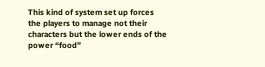This kind of system set up forces the players to manage not their characters but the lower ends of the power “food”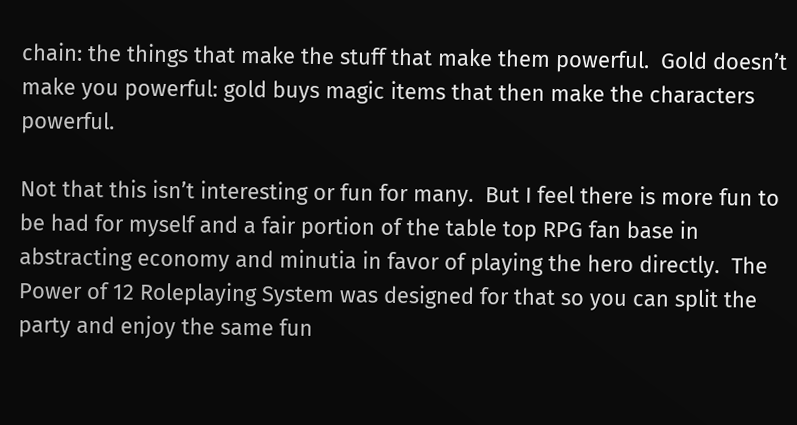chain: the things that make the stuff that make them powerful.  Gold doesn’t make you powerful: gold buys magic items that then make the characters powerful.

Not that this isn’t interesting or fun for many.  But I feel there is more fun to be had for myself and a fair portion of the table top RPG fan base in abstracting economy and minutia in favor of playing the hero directly.  The Power of 12 Roleplaying System was designed for that so you can split the party and enjoy the same fun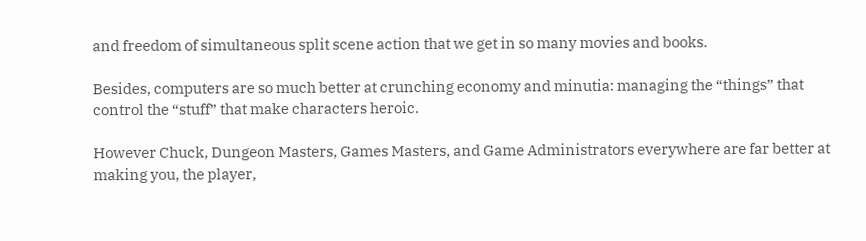and freedom of simultaneous split scene action that we get in so many movies and books.

Besides, computers are so much better at crunching economy and minutia: managing the “things” that control the “stuff” that make characters heroic.

However Chuck, Dungeon Masters, Games Masters, and Game Administrators everywhere are far better at making you, the player,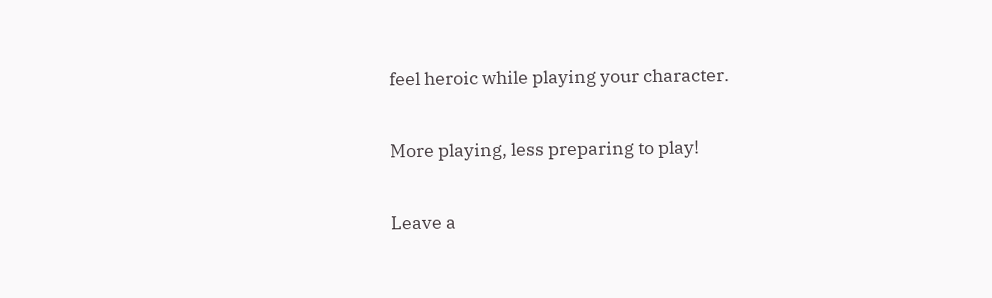feel heroic while playing your character.

More playing, less preparing to play!

Leave a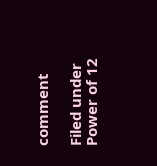comment

Filed under Power of 12